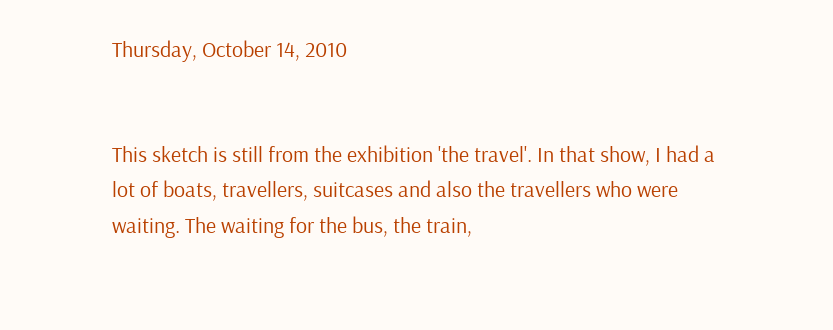Thursday, October 14, 2010


This sketch is still from the exhibition 'the travel'. In that show, I had a lot of boats, travellers, suitcases and also the travellers who were waiting. The waiting for the bus, the train,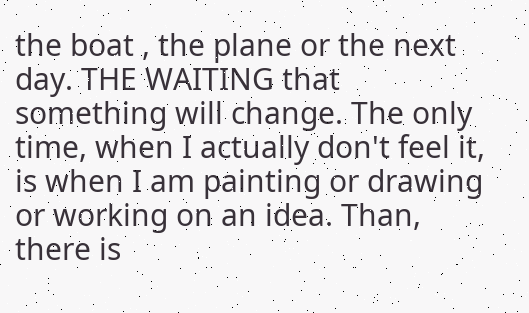the boat , the plane or the next day. THE WAITING that something will change. The only time, when I actually don't feel it, is when I am painting or drawing or working on an idea. Than, there is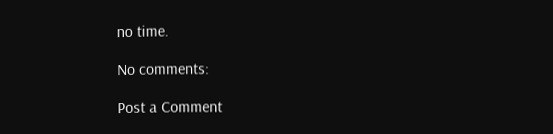no time.

No comments:

Post a Comment